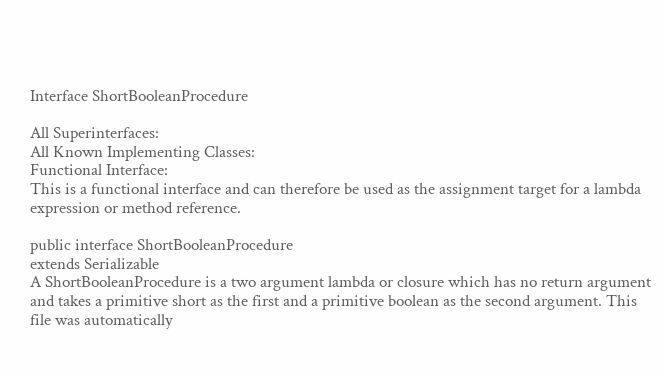Interface ShortBooleanProcedure

All Superinterfaces:
All Known Implementing Classes:
Functional Interface:
This is a functional interface and can therefore be used as the assignment target for a lambda expression or method reference.

public interface ShortBooleanProcedure
extends Serializable
A ShortBooleanProcedure is a two argument lambda or closure which has no return argument and takes a primitive short as the first and a primitive boolean as the second argument. This file was automatically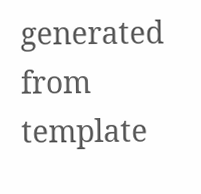generated from template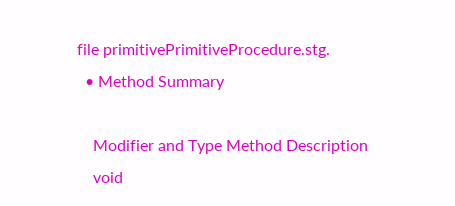file primitivePrimitiveProcedure.stg.
  • Method Summary

    Modifier and Type Method Description
    void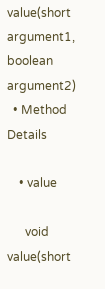value(short argument1, boolean argument2)
  • Method Details

    • value

      void value(short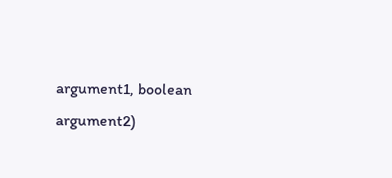argument1, boolean argument2)